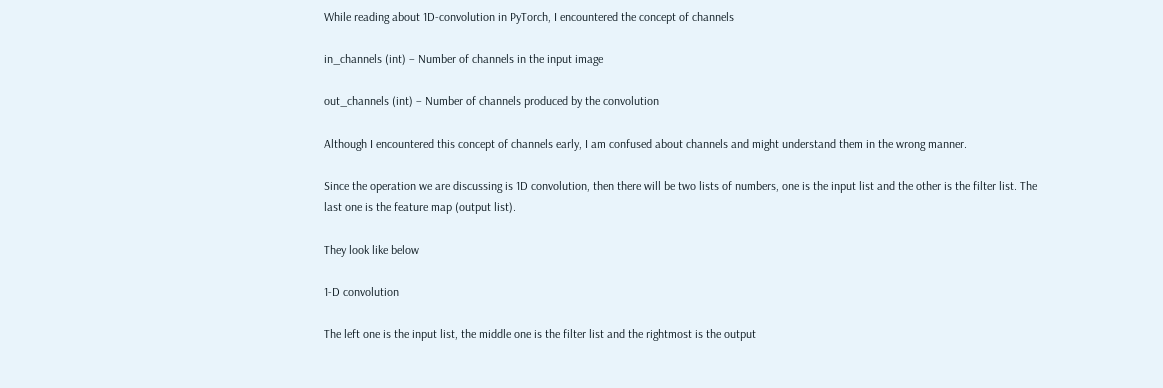While reading about 1D-convolution in PyTorch, I encountered the concept of channels

in_channels (int) – Number of channels in the input image

out_channels (int) – Number of channels produced by the convolution

Although I encountered this concept of channels early, I am confused about channels and might understand them in the wrong manner.

Since the operation we are discussing is 1D convolution, then there will be two lists of numbers, one is the input list and the other is the filter list. The last one is the feature map (output list).

They look like below

1-D convolution

The left one is the input list, the middle one is the filter list and the rightmost is the output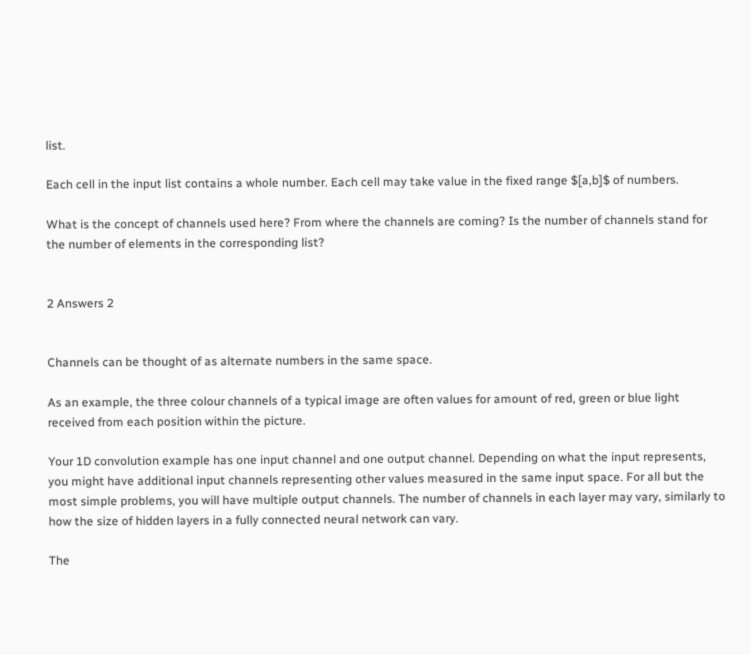list.

Each cell in the input list contains a whole number. Each cell may take value in the fixed range $[a,b]$ of numbers.

What is the concept of channels used here? From where the channels are coming? Is the number of channels stand for the number of elements in the corresponding list?


2 Answers 2


Channels can be thought of as alternate numbers in the same space.

As an example, the three colour channels of a typical image are often values for amount of red, green or blue light received from each position within the picture.

Your 1D convolution example has one input channel and one output channel. Depending on what the input represents, you might have additional input channels representing other values measured in the same input space. For all but the most simple problems, you will have multiple output channels. The number of channels in each layer may vary, similarly to how the size of hidden layers in a fully connected neural network can vary.

The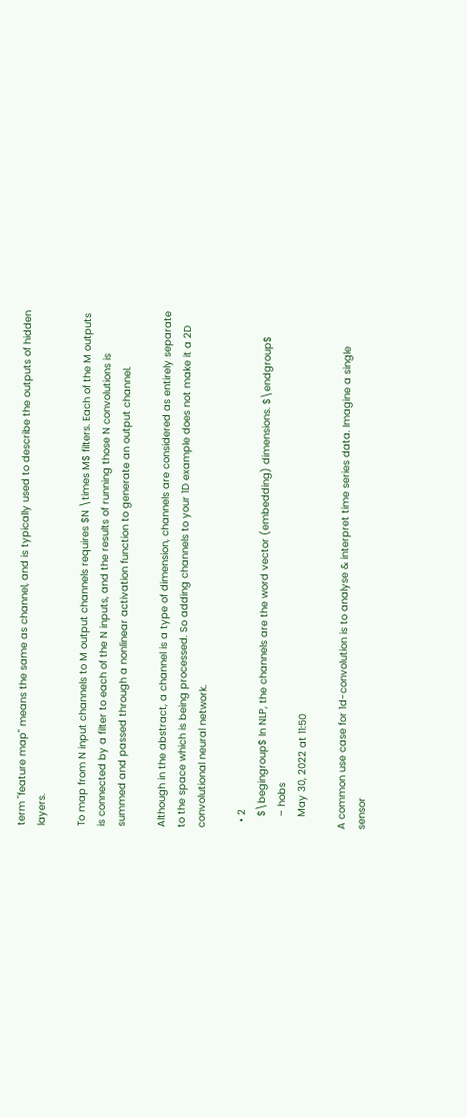term "feature map" means the same as channel, and is typically used to describe the outputs of hidden layers.

To map from N input channels to M output channels requires $N \times M$ filters. Each of the M outputs is connected by a filter to each of the N inputs, and the results of running those N convolutions is summed and passed through a nonlinear activation function to generate an output channel.

Although in the abstract, a channel is a type of dimension, channels are considered as entirely separate to the space which is being processed. So adding channels to your 1D example does not make it a 2D convolutional neural network.

  • 2
    $\begingroup$ In NLP, the channels are the word vector (embedding) dimensions. $\endgroup$
    – hobs
    May 30, 2022 at 11:50

A common use case for 1d-convolution is to analyse & interpret time series data. Imagine a single sensor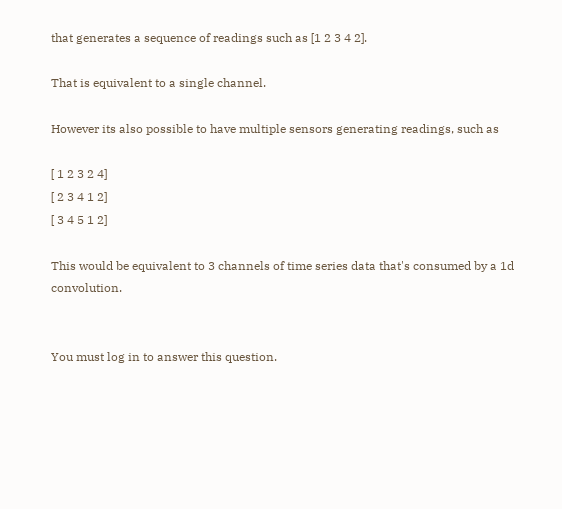that generates a sequence of readings such as [1 2 3 4 2].

That is equivalent to a single channel.

However its also possible to have multiple sensors generating readings, such as

[ 1 2 3 2 4]
[ 2 3 4 1 2]
[ 3 4 5 1 2]

This would be equivalent to 3 channels of time series data that's consumed by a 1d convolution.


You must log in to answer this question.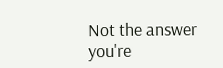Not the answer you're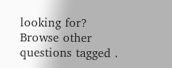looking for? Browse other questions tagged .